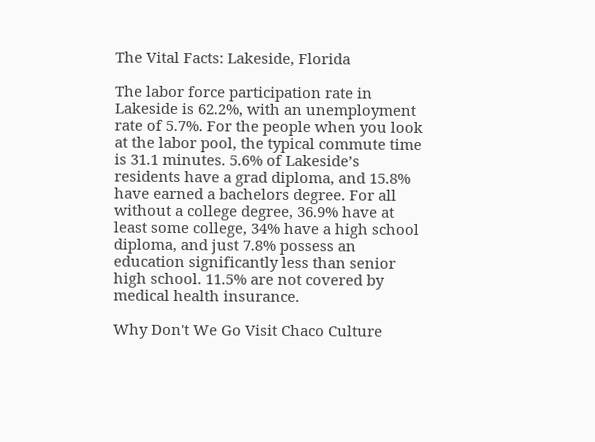The Vital Facts: Lakeside, Florida

The labor force participation rate in Lakeside is 62.2%, with an unemployment rate of 5.7%. For the people when you look at the labor pool, the typical commute time is 31.1 minutes. 5.6% of Lakeside’s residents have a grad diploma, and 15.8% have earned a bachelors degree. For all without a college degree, 36.9% have at least some college, 34% have a high school diploma, and just 7.8% possess an education significantly less than senior high school. 11.5% are not covered by medical health insurance.

Why Don't We Go Visit Chaco Culture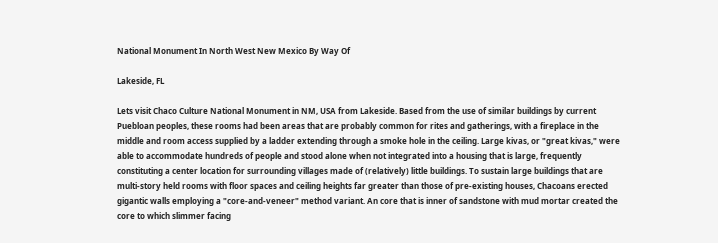National Monument In North West New Mexico By Way Of

Lakeside, FL

Lets visit Chaco Culture National Monument in NM, USA from Lakeside. Based from the use of similar buildings by current Puebloan peoples, these rooms had been areas that are probably common for rites and gatherings, with a fireplace in the middle and room access supplied by a ladder extending through a smoke hole in the ceiling. Large kivas, or "great kivas," were able to accommodate hundreds of people and stood alone when not integrated into a housing that is large, frequently constituting a center location for surrounding villages made of (relatively) little buildings. To sustain large buildings that are multi-story held rooms with floor spaces and ceiling heights far greater than those of pre-existing houses, Chacoans erected gigantic walls employing a "core-and-veneer" method variant. An core that is inner of sandstone with mud mortar created the core to which slimmer facing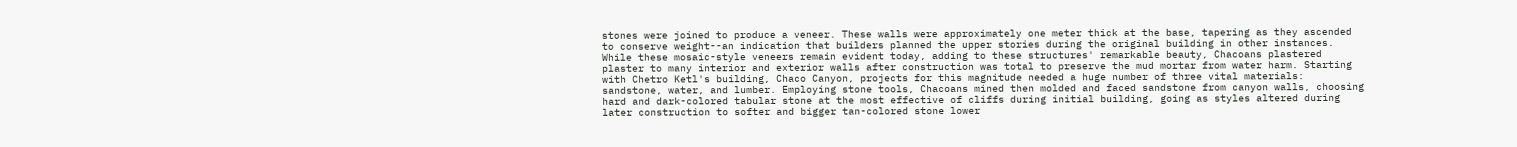stones were joined to produce a veneer. These walls were approximately one meter thick at the base, tapering as they ascended to conserve weight--an indication that builders planned the upper stories during the original building in other instances. While these mosaic-style veneers remain evident today, adding to these structures' remarkable beauty, Chacoans plastered plaster to many interior and exterior walls after construction was total to preserve the mud mortar from water harm. Starting with Chetro Ketl's building, Chaco Canyon, projects for this magnitude needed a huge number of three vital materials: sandstone, water, and lumber. Employing stone tools, Chacoans mined then molded and faced sandstone from canyon walls, choosing hard and dark-colored tabular stone at the most effective of cliffs during initial building, going as styles altered during later construction to softer and bigger tan-colored stone lower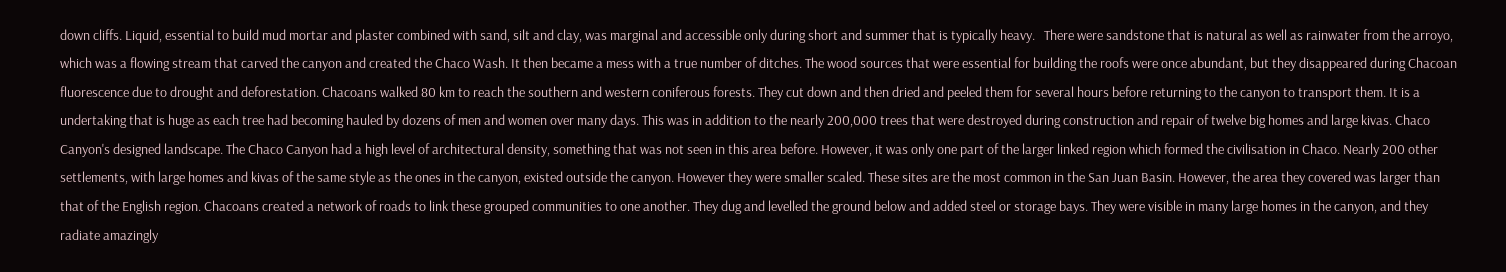down cliffs. Liquid, essential to build mud mortar and plaster combined with sand, silt and clay, was marginal and accessible only during short and summer that is typically heavy.   There were sandstone that is natural as well as rainwater from the arroyo, which was a flowing stream that carved the canyon and created the Chaco Wash. It then became a mess with a true number of ditches. The wood sources that were essential for building the roofs were once abundant, but they disappeared during Chacoan fluorescence due to drought and deforestation. Chacoans walked 80 km to reach the southern and western coniferous forests. They cut down and then dried and peeled them for several hours before returning to the canyon to transport them. It is a undertaking that is huge as each tree had becoming hauled by dozens of men and women over many days. This was in addition to the nearly 200,000 trees that were destroyed during construction and repair of twelve big homes and large kivas. Chaco Canyon's designed landscape. The Chaco Canyon had a high level of architectural density, something that was not seen in this area before. However, it was only one part of the larger linked region which formed the civilisation in Chaco. Nearly 200 other settlements, with large homes and kivas of the same style as the ones in the canyon, existed outside the canyon. However they were smaller scaled. These sites are the most common in the San Juan Basin. However, the area they covered was larger than that of the English region. Chacoans created a network of roads to link these grouped communities to one another. They dug and levelled the ground below and added steel or storage bays. They were visible in many large homes in the canyon, and they radiate amazingly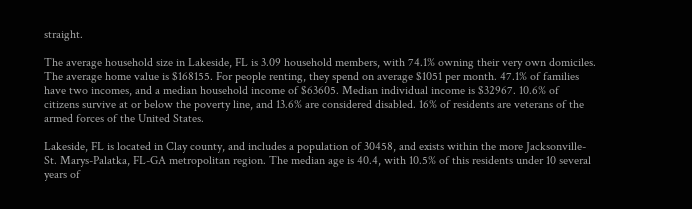straight.

The average household size in Lakeside, FL is 3.09 household members, with 74.1% owning their very own domiciles. The average home value is $168155. For people renting, they spend on average $1051 per month. 47.1% of families have two incomes, and a median household income of $63605. Median individual income is $32967. 10.6% of citizens survive at or below the poverty line, and 13.6% are considered disabled. 16% of residents are veterans of the armed forces of the United States.

Lakeside, FL is located in Clay county, and includes a population of 30458, and exists within the more Jacksonville-St. Marys-Palatka, FL-GA metropolitan region. The median age is 40.4, with 10.5% of this residents under 10 several years of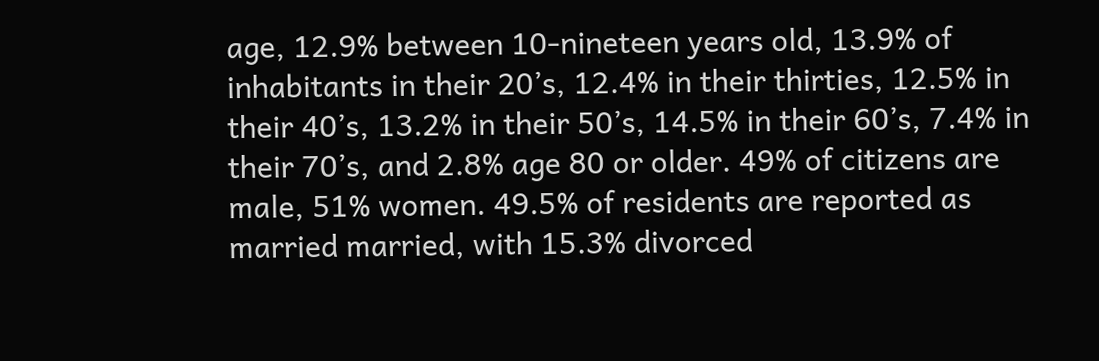age, 12.9% between 10-nineteen years old, 13.9% of inhabitants in their 20’s, 12.4% in their thirties, 12.5% in their 40’s, 13.2% in their 50’s, 14.5% in their 60’s, 7.4% in their 70’s, and 2.8% age 80 or older. 49% of citizens are male, 51% women. 49.5% of residents are reported as married married, with 15.3% divorced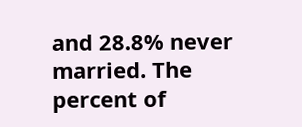and 28.8% never married. The percent of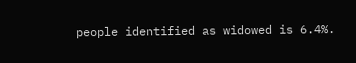people identified as widowed is 6.4%.